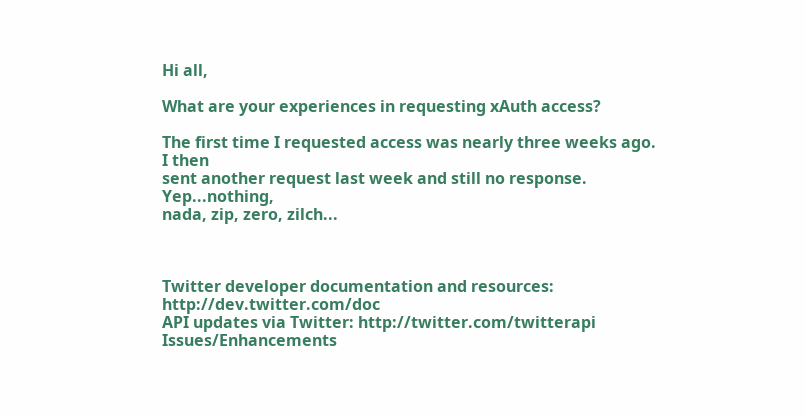Hi all,

What are your experiences in requesting xAuth access?

The first time I requested access was nearly three weeks ago. I then
sent another request last week and still no response. Yep...nothing,
nada, zip, zero, zilch...



Twitter developer documentation and resources: http://dev.twitter.com/doc
API updates via Twitter: http://twitter.com/twitterapi
Issues/Enhancements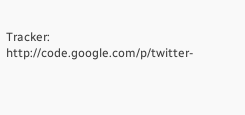Tracker: http://code.google.com/p/twitter-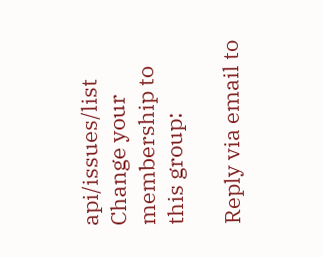api/issues/list
Change your membership to this group:

Reply via email to